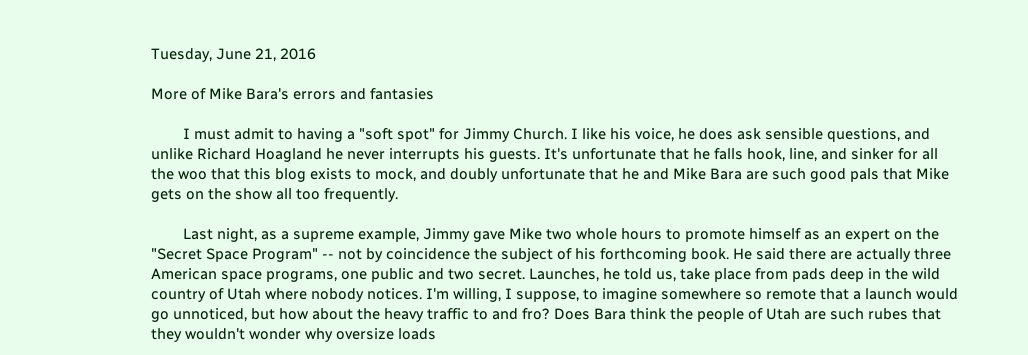Tuesday, June 21, 2016

More of Mike Bara's errors and fantasies

        I must admit to having a "soft spot" for Jimmy Church. I like his voice, he does ask sensible questions, and unlike Richard Hoagland he never interrupts his guests. It's unfortunate that he falls hook, line, and sinker for all the woo that this blog exists to mock, and doubly unfortunate that he and Mike Bara are such good pals that Mike gets on the show all too frequently.

        Last night, as a supreme example, Jimmy gave Mike two whole hours to promote himself as an expert on the "Secret Space Program" -- not by coincidence the subject of his forthcoming book. He said there are actually three American space programs, one public and two secret. Launches, he told us, take place from pads deep in the wild country of Utah where nobody notices. I'm willing, I suppose, to imagine somewhere so remote that a launch would go unnoticed, but how about the heavy traffic to and fro? Does Bara think the people of Utah are such rubes that they wouldn't wonder why oversize loads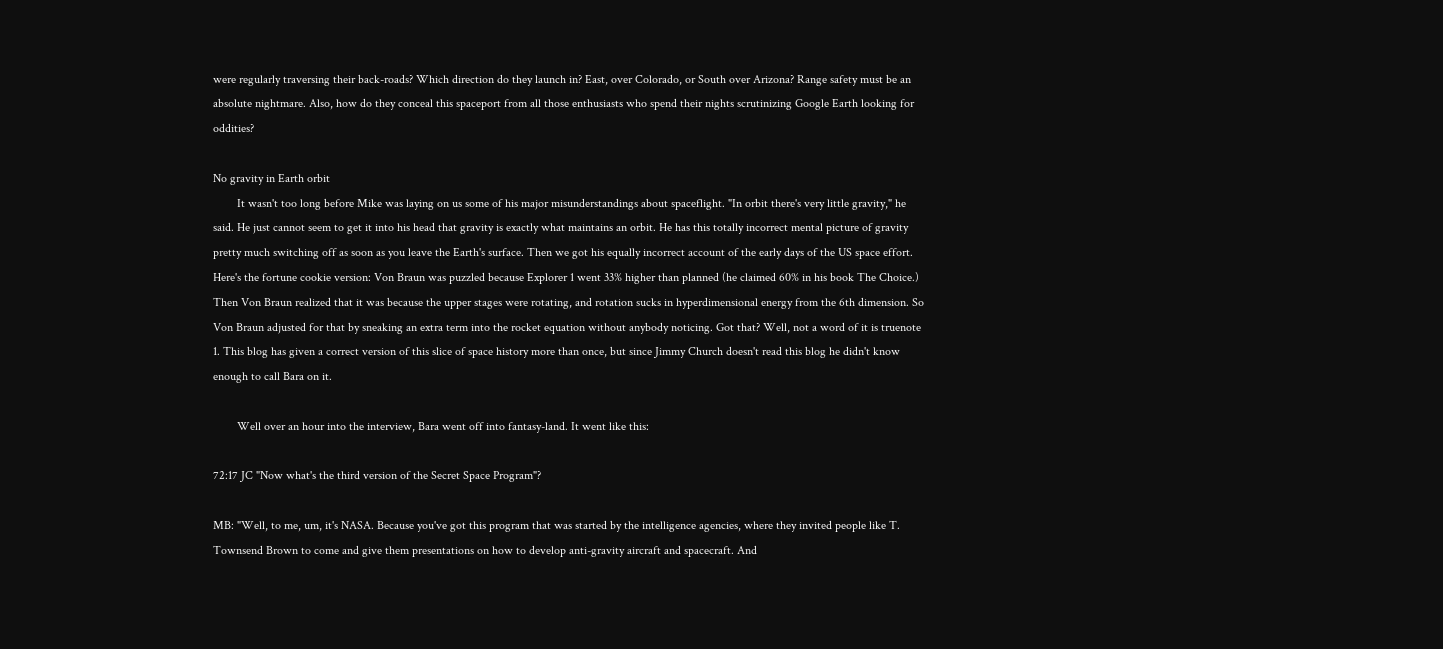were regularly traversing their back-roads? Which direction do they launch in? East, over Colorado, or South over Arizona? Range safety must be an absolute nightmare. Also, how do they conceal this spaceport from all those enthusiasts who spend their nights scrutinizing Google Earth looking for oddities?

No gravity in Earth orbit
        It wasn't too long before Mike was laying on us some of his major misunderstandings about spaceflight. "In orbit there's very little gravity," he said. He just cannot seem to get it into his head that gravity is exactly what maintains an orbit. He has this totally incorrect mental picture of gravity pretty much switching off as soon as you leave the Earth's surface. Then we got his equally incorrect account of the early days of the US space effort. Here's the fortune cookie version: Von Braun was puzzled because Explorer 1 went 33% higher than planned (he claimed 60% in his book The Choice.) Then Von Braun realized that it was because the upper stages were rotating, and rotation sucks in hyperdimensional energy from the 6th dimension. So Von Braun adjusted for that by sneaking an extra term into the rocket equation without anybody noticing. Got that? Well, not a word of it is truenote 1. This blog has given a correct version of this slice of space history more than once, but since Jimmy Church doesn't read this blog he didn't know enough to call Bara on it.

        Well over an hour into the interview, Bara went off into fantasy-land. It went like this:

72:17 JC "Now what's the third version of the Secret Space Program"?

MB: "Well, to me, um, it's NASA. Because you've got this program that was started by the intelligence agencies, where they invited people like T. Townsend Brown to come and give them presentations on how to develop anti-gravity aircraft and spacecraft. And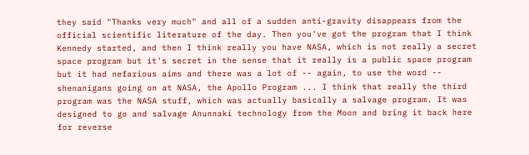they said "Thanks very much" and all of a sudden anti-gravity disappears from the official scientific literature of the day. Then you've got the program that I think Kennedy started, and then I think really you have NASA, which is not really a secret space program but it's secret in the sense that it really is a public space program but it had nefarious aims and there was a lot of -- again, to use the word -- shenanigans going on at NASA, the Apollo Program ... I think that really the third program was the NASA stuff, which was actually basically a salvage program. It was designed to go and salvage Anunnaki technology from the Moon and bring it back here for reverse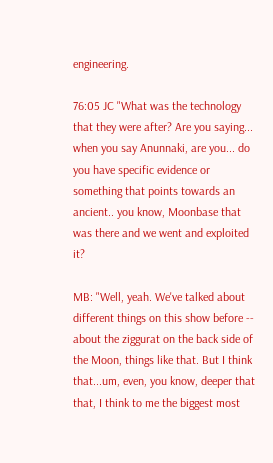engineering.

76:05 JC "What was the technology that they were after? Are you saying... when you say Anunnaki, are you... do you have specific evidence or something that points towards an ancient.. you know, Moonbase that was there and we went and exploited it?

MB: "Well, yeah. We've talked about different things on this show before -- about the ziggurat on the back side of the Moon, things like that. But I think that...um, even, you know, deeper that that, I think to me the biggest most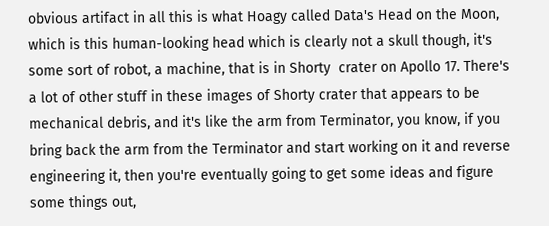obvious artifact in all this is what Hoagy called Data's Head on the Moon, which is this human-looking head which is clearly not a skull though, it's some sort of robot, a machine, that is in Shorty  crater on Apollo 17. There's a lot of other stuff in these images of Shorty crater that appears to be mechanical debris, and it's like the arm from Terminator, you know, if you bring back the arm from the Terminator and start working on it and reverse engineering it, then you're eventually going to get some ideas and figure some things out,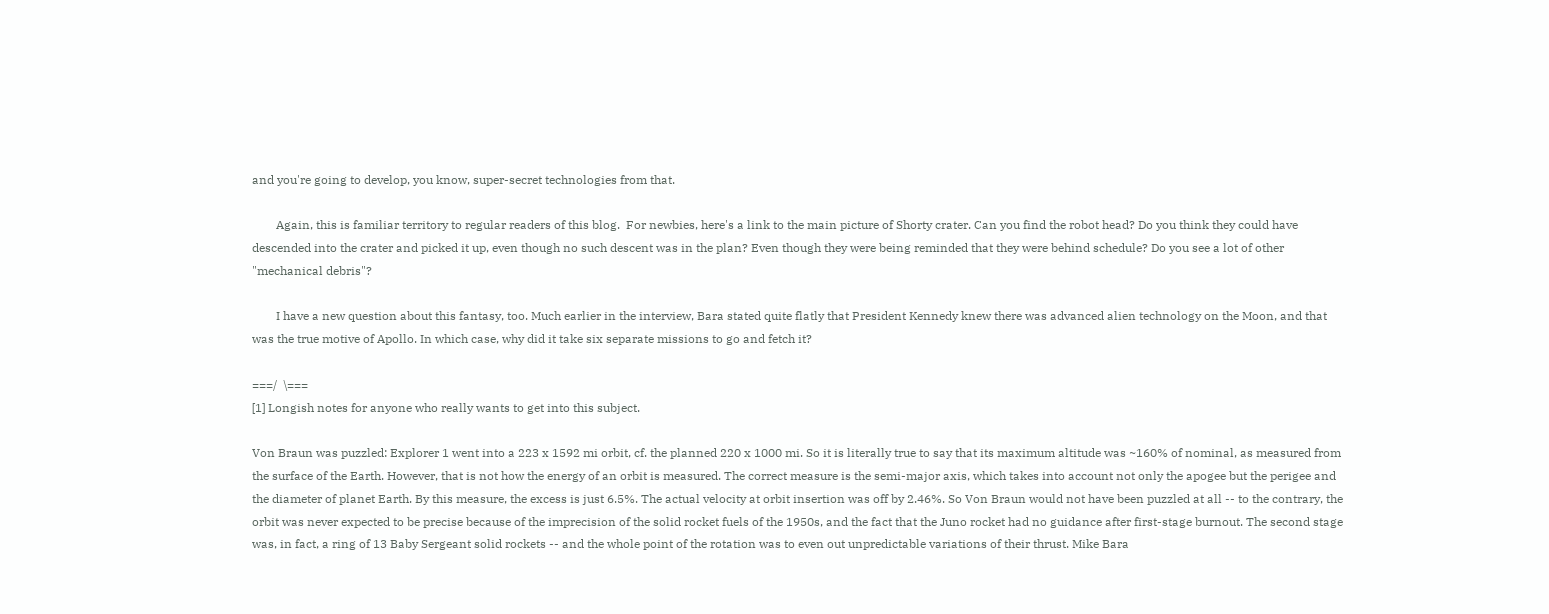and you're going to develop, you know, super-secret technologies from that.

        Again, this is familiar territory to regular readers of this blog.  For newbies, here's a link to the main picture of Shorty crater. Can you find the robot head? Do you think they could have descended into the crater and picked it up, even though no such descent was in the plan? Even though they were being reminded that they were behind schedule? Do you see a lot of other "mechanical debris"?

        I have a new question about this fantasy, too. Much earlier in the interview, Bara stated quite flatly that President Kennedy knew there was advanced alien technology on the Moon, and that was the true motive of Apollo. In which case, why did it take six separate missions to go and fetch it?

===/  \===
[1] Longish notes for anyone who really wants to get into this subject.

Von Braun was puzzled: Explorer 1 went into a 223 x 1592 mi orbit, cf. the planned 220 x 1000 mi. So it is literally true to say that its maximum altitude was ~160% of nominal, as measured from the surface of the Earth. However, that is not how the energy of an orbit is measured. The correct measure is the semi-major axis, which takes into account not only the apogee but the perigee and the diameter of planet Earth. By this measure, the excess is just 6.5%. The actual velocity at orbit insertion was off by 2.46%. So Von Braun would not have been puzzled at all -- to the contrary, the orbit was never expected to be precise because of the imprecision of the solid rocket fuels of the 1950s, and the fact that the Juno rocket had no guidance after first-stage burnout. The second stage was, in fact, a ring of 13 Baby Sergeant solid rockets -- and the whole point of the rotation was to even out unpredictable variations of their thrust. Mike Bara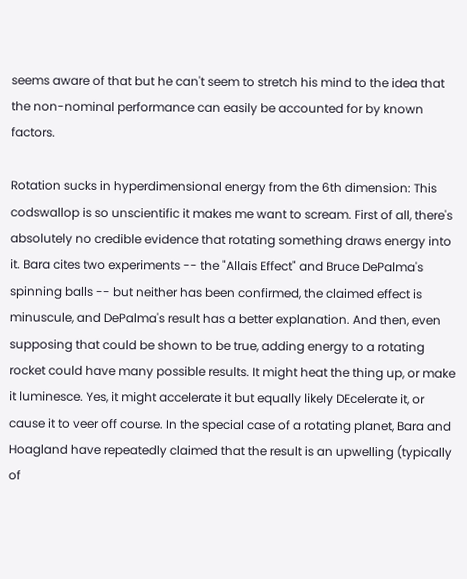seems aware of that but he can't seem to stretch his mind to the idea that the non-nominal performance can easily be accounted for by known factors.

Rotation sucks in hyperdimensional energy from the 6th dimension: This codswallop is so unscientific it makes me want to scream. First of all, there's absolutely no credible evidence that rotating something draws energy into it. Bara cites two experiments -- the "Allais Effect" and Bruce DePalma's spinning balls -- but neither has been confirmed, the claimed effect is minuscule, and DePalma's result has a better explanation. And then, even supposing that could be shown to be true, adding energy to a rotating rocket could have many possible results. It might heat the thing up, or make it luminesce. Yes, it might accelerate it but equally likely DEcelerate it, or cause it to veer off course. In the special case of a rotating planet, Bara and Hoagland have repeatedly claimed that the result is an upwelling (typically of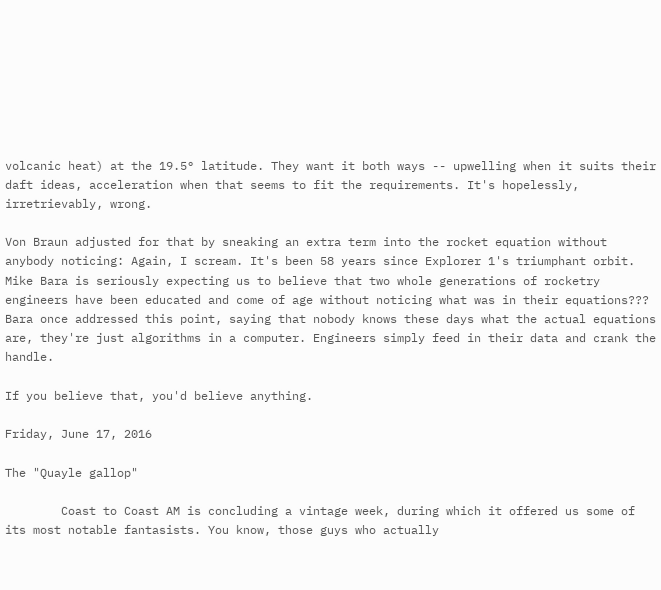volcanic heat) at the 19.5° latitude. They want it both ways -- upwelling when it suits their daft ideas, acceleration when that seems to fit the requirements. It's hopelessly, irretrievably, wrong.

Von Braun adjusted for that by sneaking an extra term into the rocket equation without anybody noticing: Again, I scream. It's been 58 years since Explorer 1's triumphant orbit. Mike Bara is seriously expecting us to believe that two whole generations of rocketry engineers have been educated and come of age without noticing what was in their equations??? Bara once addressed this point, saying that nobody knows these days what the actual equations are, they're just algorithms in a computer. Engineers simply feed in their data and crank the handle.

If you believe that, you'd believe anything.

Friday, June 17, 2016

The "Quayle gallop"

        Coast to Coast AM is concluding a vintage week, during which it offered us some of its most notable fantasists. You know, those guys who actually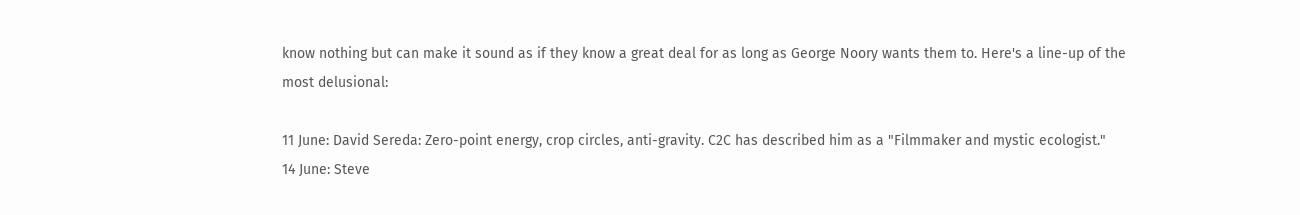know nothing but can make it sound as if they know a great deal for as long as George Noory wants them to. Here's a line-up of the most delusional:

11 June: David Sereda: Zero-point energy, crop circles, anti-gravity. C2C has described him as a "Filmmaker and mystic ecologist."
14 June: Steve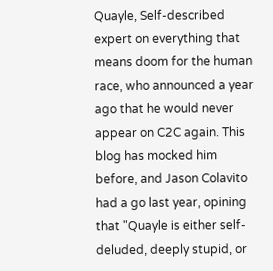Quayle, Self-described expert on everything that means doom for the human race, who announced a year ago that he would never appear on C2C again. This blog has mocked him before, and Jason Colavito had a go last year, opining that "Quayle is either self-deluded, deeply stupid, or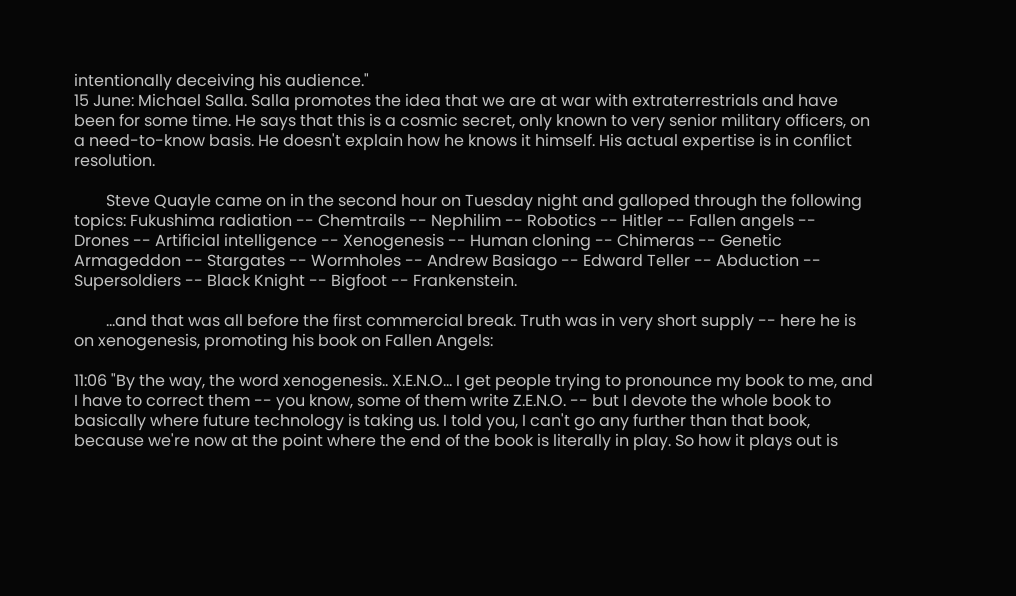intentionally deceiving his audience."
15 June: Michael Salla. Salla promotes the idea that we are at war with extraterrestrials and have been for some time. He says that this is a cosmic secret, only known to very senior military officers, on a need-to-know basis. He doesn't explain how he knows it himself. His actual expertise is in conflict resolution.

        Steve Quayle came on in the second hour on Tuesday night and galloped through the following topics: Fukushima radiation -- Chemtrails -- Nephilim -- Robotics -- Hitler -- Fallen angels -- Drones -- Artificial intelligence -- Xenogenesis -- Human cloning -- Chimeras -- Genetic Armageddon -- Stargates -- Wormholes -- Andrew Basiago -- Edward Teller -- Abduction -- Supersoldiers -- Black Knight -- Bigfoot -- Frankenstein.

        ...and that was all before the first commercial break. Truth was in very short supply -- here he is on xenogenesis, promoting his book on Fallen Angels:

11:06 "By the way, the word xenogenesis.. X.E.N.O... I get people trying to pronounce my book to me, and I have to correct them -- you know, some of them write Z.E.N.O. -- but I devote the whole book to basically where future technology is taking us. I told you, I can't go any further than that book, because we're now at the point where the end of the book is literally in play. So how it plays out is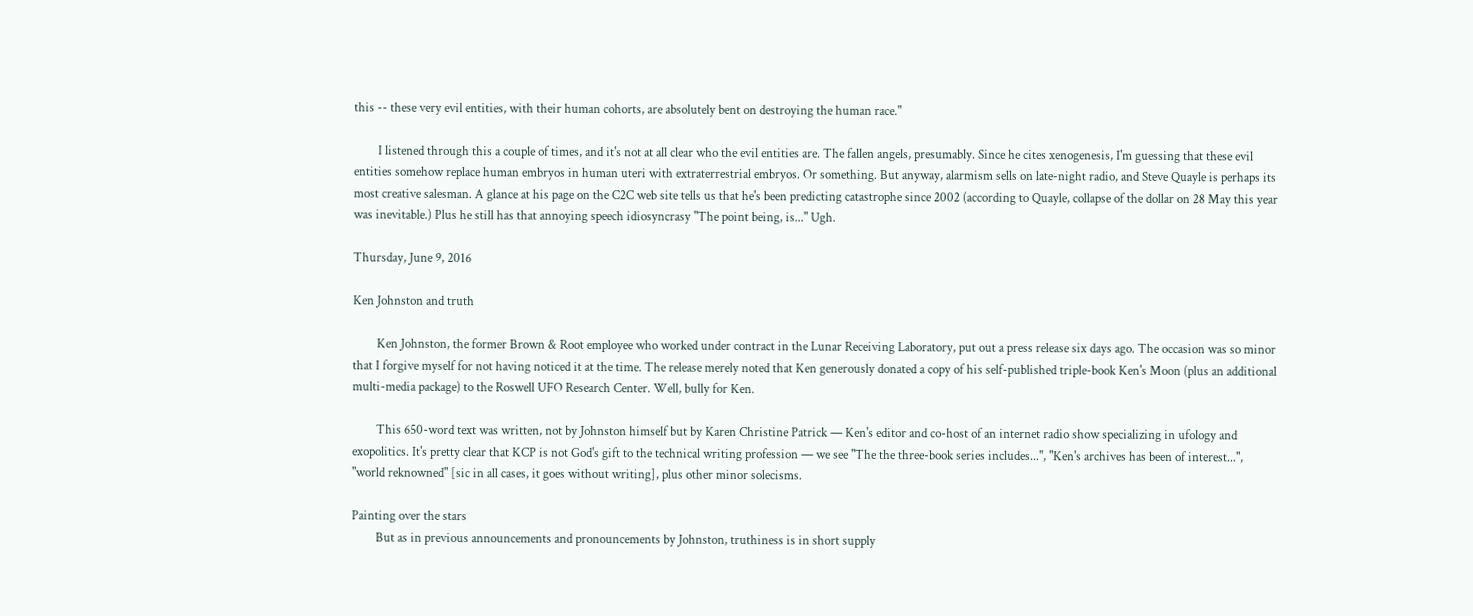this -- these very evil entities, with their human cohorts, are absolutely bent on destroying the human race."

        I listened through this a couple of times, and it's not at all clear who the evil entities are. The fallen angels, presumably. Since he cites xenogenesis, I'm guessing that these evil entities somehow replace human embryos in human uteri with extraterrestrial embryos. Or something. But anyway, alarmism sells on late-night radio, and Steve Quayle is perhaps its most creative salesman. A glance at his page on the C2C web site tells us that he's been predicting catastrophe since 2002 (according to Quayle, collapse of the dollar on 28 May this year was inevitable.) Plus he still has that annoying speech idiosyncrasy "The point being, is..." Ugh.

Thursday, June 9, 2016

Ken Johnston and truth

        Ken Johnston, the former Brown & Root employee who worked under contract in the Lunar Receiving Laboratory, put out a press release six days ago. The occasion was so minor that I forgive myself for not having noticed it at the time. The release merely noted that Ken generously donated a copy of his self-published triple-book Ken's Moon (plus an additional multi-media package) to the Roswell UFO Research Center. Well, bully for Ken.

        This 650-word text was written, not by Johnston himself but by Karen Christine Patrick — Ken's editor and co-host of an internet radio show specializing in ufology and exopolitics. It's pretty clear that KCP is not God's gift to the technical writing profession — we see "The the three-book series includes...", "Ken's archives has been of interest...", "world reknowned" [sic in all cases, it goes without writing], plus other minor solecisms.

Painting over the stars
        But as in previous announcements and pronouncements by Johnston, truthiness is in short supply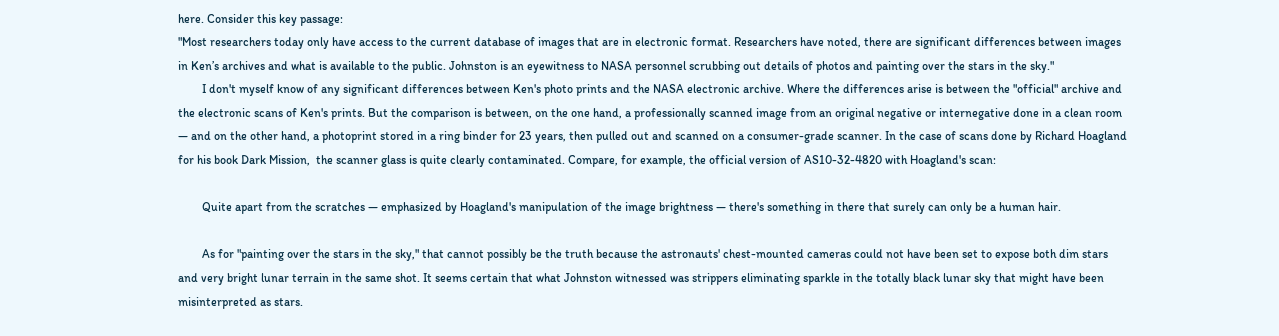here. Consider this key passage:
"Most researchers today only have access to the current database of images that are in electronic format. Researchers have noted, there are significant differences between images in Ken’s archives and what is available to the public. Johnston is an eyewitness to NASA personnel scrubbing out details of photos and painting over the stars in the sky."
        I don't myself know of any significant differences between Ken's photo prints and the NASA electronic archive. Where the differences arise is between the "official" archive and the electronic scans of Ken's prints. But the comparison is between, on the one hand, a professionally scanned image from an original negative or internegative done in a clean room — and on the other hand, a photoprint stored in a ring binder for 23 years, then pulled out and scanned on a consumer-grade scanner. In the case of scans done by Richard Hoagland for his book Dark Mission,  the scanner glass is quite clearly contaminated. Compare, for example, the official version of AS10-32-4820 with Hoagland's scan:

        Quite apart from the scratches — emphasized by Hoagland's manipulation of the image brightness — there's something in there that surely can only be a human hair.

        As for "painting over the stars in the sky," that cannot possibly be the truth because the astronauts' chest-mounted cameras could not have been set to expose both dim stars and very bright lunar terrain in the same shot. It seems certain that what Johnston witnessed was strippers eliminating sparkle in the totally black lunar sky that might have been misinterpreted as stars.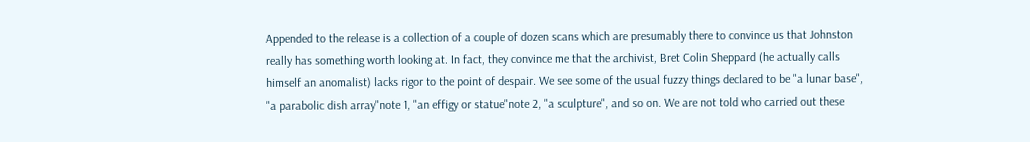Appended to the release is a collection of a couple of dozen scans which are presumably there to convince us that Johnston really has something worth looking at. In fact, they convince me that the archivist, Bret Colin Sheppard (he actually calls himself an anomalist) lacks rigor to the point of despair. We see some of the usual fuzzy things declared to be "a lunar base", "a parabolic dish array"note 1, "an effigy or statue"note 2, "a sculpture", and so on. We are not told who carried out these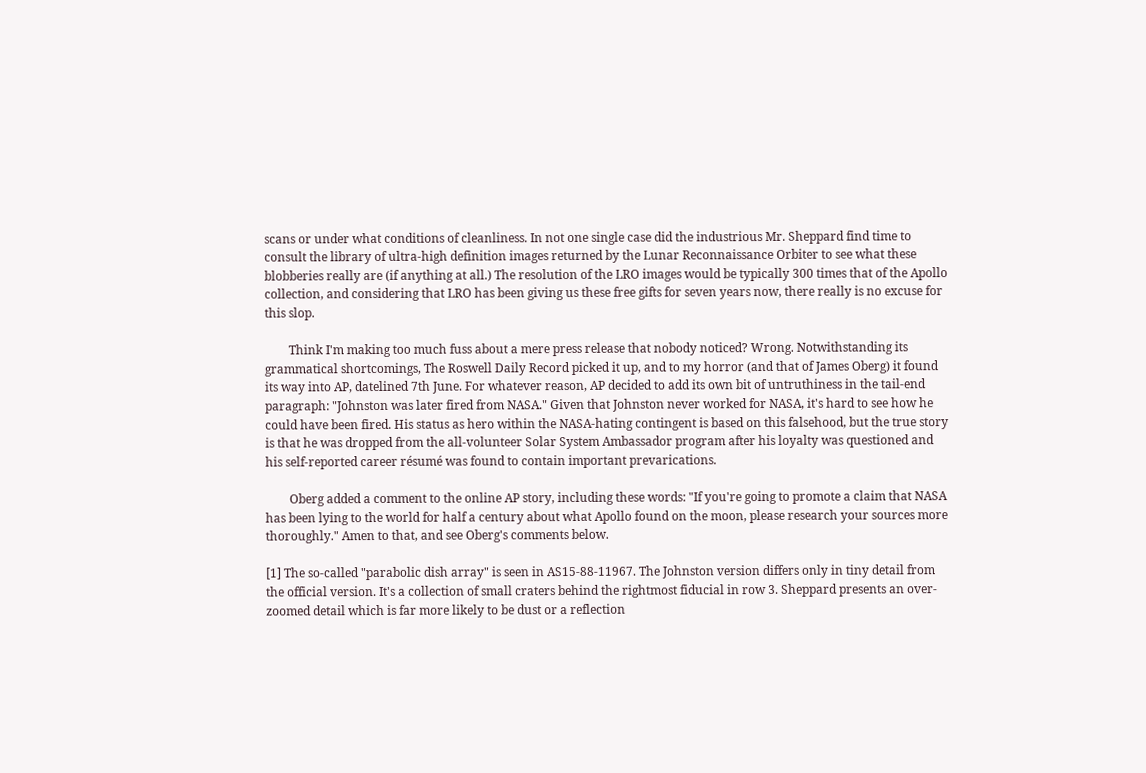scans or under what conditions of cleanliness. In not one single case did the industrious Mr. Sheppard find time to consult the library of ultra-high definition images returned by the Lunar Reconnaissance Orbiter to see what these blobberies really are (if anything at all.) The resolution of the LRO images would be typically 300 times that of the Apollo collection, and considering that LRO has been giving us these free gifts for seven years now, there really is no excuse for this slop.

        Think I'm making too much fuss about a mere press release that nobody noticed? Wrong. Notwithstanding its grammatical shortcomings, The Roswell Daily Record picked it up, and to my horror (and that of James Oberg) it found its way into AP, datelined 7th June. For whatever reason, AP decided to add its own bit of untruthiness in the tail-end paragraph: "Johnston was later fired from NASA." Given that Johnston never worked for NASA, it's hard to see how he could have been fired. His status as hero within the NASA-hating contingent is based on this falsehood, but the true story is that he was dropped from the all-volunteer Solar System Ambassador program after his loyalty was questioned and his self-reported career résumé was found to contain important prevarications.

        Oberg added a comment to the online AP story, including these words: "If you're going to promote a claim that NASA has been lying to the world for half a century about what Apollo found on the moon, please research your sources more thoroughly." Amen to that, and see Oberg's comments below.

[1] The so-called "parabolic dish array" is seen in AS15-88-11967. The Johnston version differs only in tiny detail from the official version. It's a collection of small craters behind the rightmost fiducial in row 3. Sheppard presents an over-zoomed detail which is far more likely to be dust or a reflection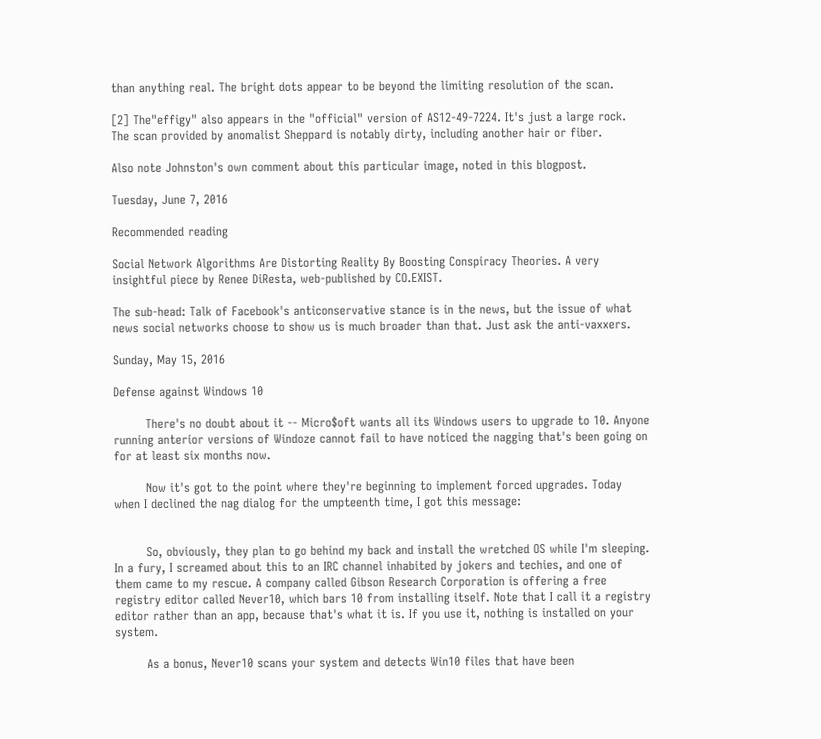than anything real. The bright dots appear to be beyond the limiting resolution of the scan.

[2] The"effigy" also appears in the "official" version of AS12-49-7224. It's just a large rock. The scan provided by anomalist Sheppard is notably dirty, including another hair or fiber.

Also note Johnston's own comment about this particular image, noted in this blogpost.

Tuesday, June 7, 2016

Recommended reading

Social Network Algorithms Are Distorting Reality By Boosting Conspiracy Theories. A very insightful piece by Renee DiResta, web-published by CO.EXIST.

The sub-head: Talk of Facebook's anticonservative stance is in the news, but the issue of what news social networks choose to show us is much broader than that. Just ask the anti-vaxxers.

Sunday, May 15, 2016

Defense against Windows 10

        There's no doubt about it -- Micro$oft wants all its Windows users to upgrade to 10. Anyone running anterior versions of Windoze cannot fail to have noticed the nagging that's been going on for at least six months now.

        Now it's got to the point where they're beginning to implement forced upgrades. Today when I declined the nag dialog for the umpteenth time, I got this message:


        So, obviously, they plan to go behind my back and install the wretched OS while I'm sleeping. In a fury, I screamed about this to an IRC channel inhabited by jokers and techies, and one of them came to my rescue. A company called Gibson Research Corporation is offering a free registry editor called Never10, which bars 10 from installing itself. Note that I call it a registry editor rather than an app, because that's what it is. If you use it, nothing is installed on your system.

        As a bonus, Never10 scans your system and detects Win10 files that have been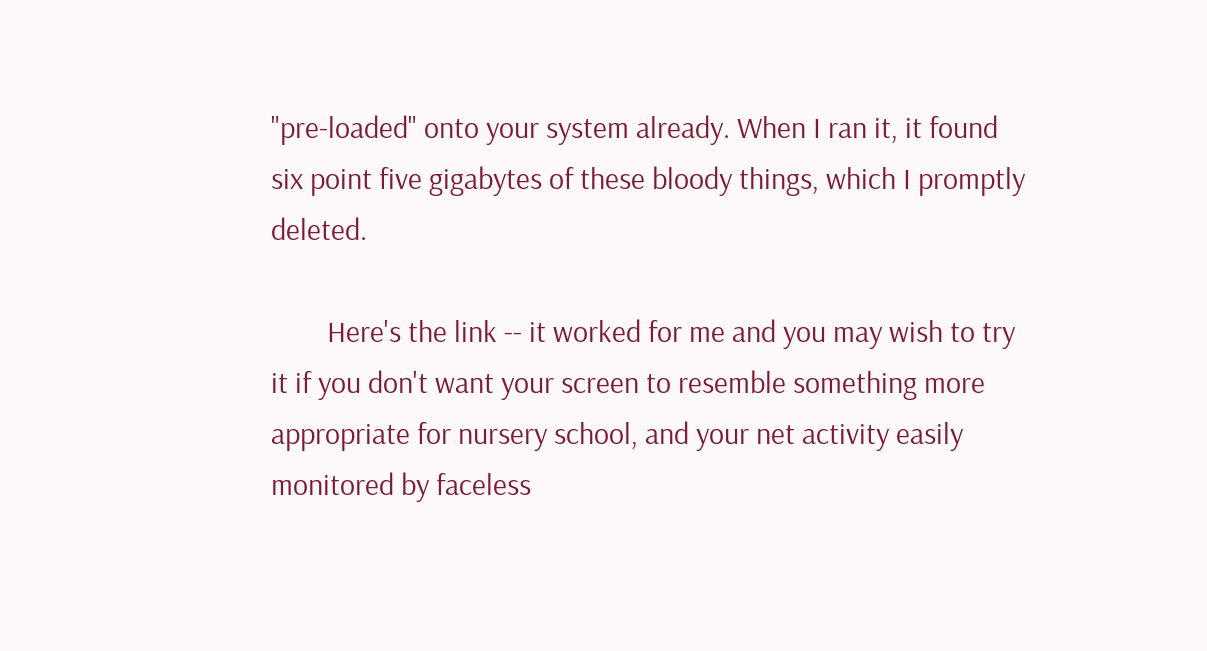"pre-loaded" onto your system already. When I ran it, it found six point five gigabytes of these bloody things, which I promptly deleted.

        Here's the link -- it worked for me and you may wish to try it if you don't want your screen to resemble something more appropriate for nursery school, and your net activity easily monitored by faceless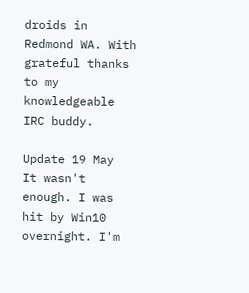droids in Redmond WA. With grateful thanks to my knowledgeable IRC buddy.

Update 19 May
It wasn't enough. I was hit by Win10 overnight. I'm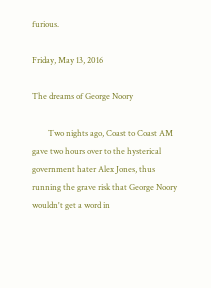furious.

Friday, May 13, 2016

The dreams of George Noory

        Two nights ago, Coast to Coast AM gave two hours over to the hysterical government hater Alex Jones, thus running the grave risk that George Noory wouldn't get a word in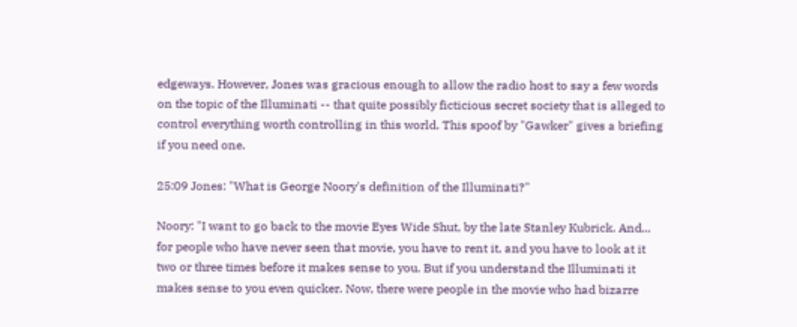edgeways. However, Jones was gracious enough to allow the radio host to say a few words on the topic of the Illuminati -- that quite possibly ficticious secret society that is alleged to control everything worth controlling in this world. This spoof by "Gawker" gives a briefing if you need one.

25:09 Jones: "What is George Noory's definition of the Illuminati?"

Noory: "I want to go back to the movie Eyes Wide Shut, by the late Stanley Kubrick. And... for people who have never seen that movie, you have to rent it, and you have to look at it two or three times before it makes sense to you. But if you understand the Illuminati it makes sense to you even quicker. Now, there were people in the movie who had bizarre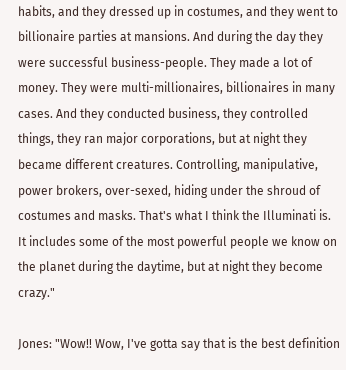habits, and they dressed up in costumes, and they went to billionaire parties at mansions. And during the day they were successful business-people. They made a lot of money. They were multi-millionaires, billionaires in many cases. And they conducted business, they controlled things, they ran major corporations, but at night they became different creatures. Controlling, manipulative, power brokers, over-sexed, hiding under the shroud of costumes and masks. That's what I think the Illuminati is. It includes some of the most powerful people we know on the planet during the daytime, but at night they become crazy."

Jones: "Wow!! Wow, I've gotta say that is the best definition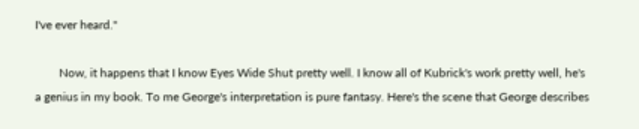I've ever heard."

        Now, it happens that I know Eyes Wide Shut pretty well. I know all of Kubrick's work pretty well, he's a genius in my book. To me George's interpretation is pure fantasy. Here's the scene that George describes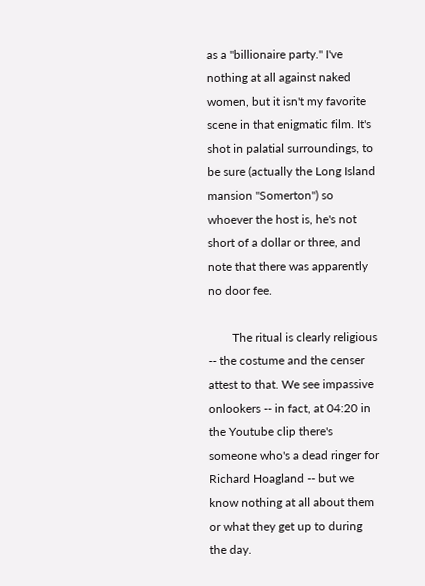as a "billionaire party." I've nothing at all against naked women, but it isn't my favorite scene in that enigmatic film. It's shot in palatial surroundings, to be sure (actually the Long Island mansion "Somerton") so whoever the host is, he's not short of a dollar or three, and note that there was apparently no door fee.

        The ritual is clearly religious -- the costume and the censer attest to that. We see impassive onlookers -- in fact, at 04:20 in the Youtube clip there's someone who's a dead ringer for Richard Hoagland -- but we know nothing at all about them or what they get up to during the day.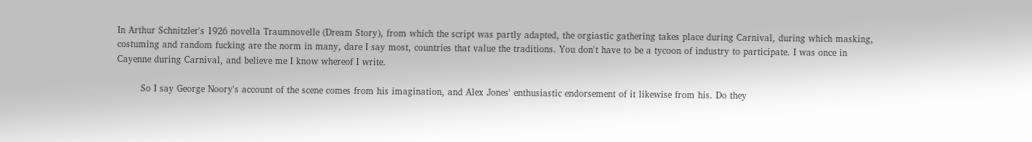In Arthur Schnitzler's 1926 novella Traumnovelle (Dream Story), from which the script was partly adapted, the orgiastic gathering takes place during Carnival, during which masking, costuming and random fucking are the norm in many, dare I say most, countries that value the traditions. You don't have to be a tycoon of industry to participate. I was once in Cayenne during Carnival, and believe me I know whereof I write.

        So I say George Noory's account of the scene comes from his imagination, and Alex Jones' enthusiastic endorsement of it likewise from his. Do they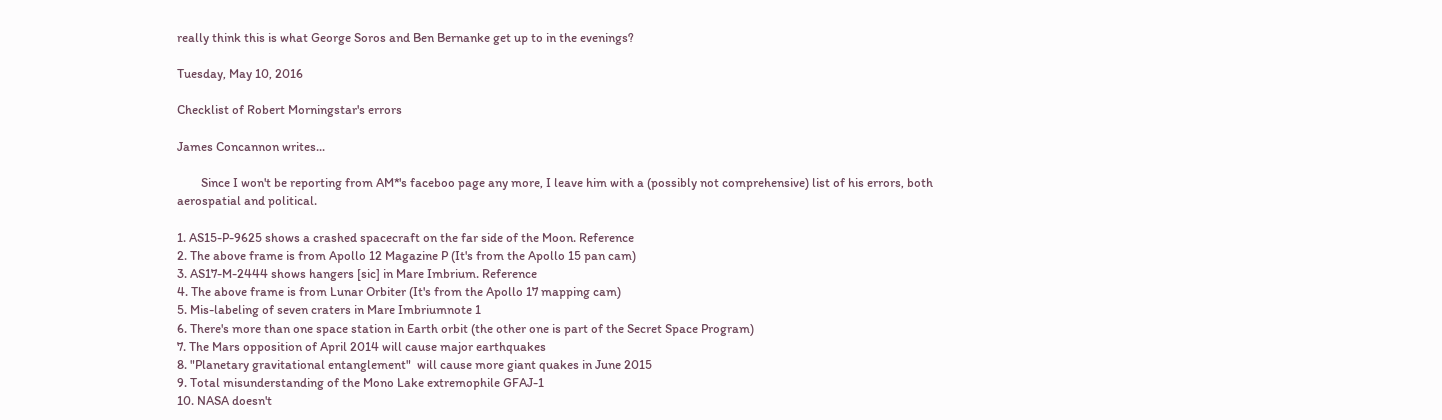really think this is what George Soros and Ben Bernanke get up to in the evenings?

Tuesday, May 10, 2016

Checklist of Robert Morningstar's errors

James Concannon writes...

        Since I won't be reporting from AM*'s faceboo page any more, I leave him with a (possibly not comprehensive) list of his errors, both aerospatial and political.

1. AS15-P-9625 shows a crashed spacecraft on the far side of the Moon. Reference
2. The above frame is from Apollo 12 Magazine P (It's from the Apollo 15 pan cam)
3. AS17-M-2444 shows hangers [sic] in Mare Imbrium. Reference
4. The above frame is from Lunar Orbiter (It's from the Apollo 17 mapping cam)
5. Mis-labeling of seven craters in Mare Imbriumnote 1
6. There's more than one space station in Earth orbit (the other one is part of the Secret Space Program)
7. The Mars opposition of April 2014 will cause major earthquakes
8. "Planetary gravitational entanglement"  will cause more giant quakes in June 2015
9. Total misunderstanding of the Mono Lake extremophile GFAJ-1
10. NASA doesn't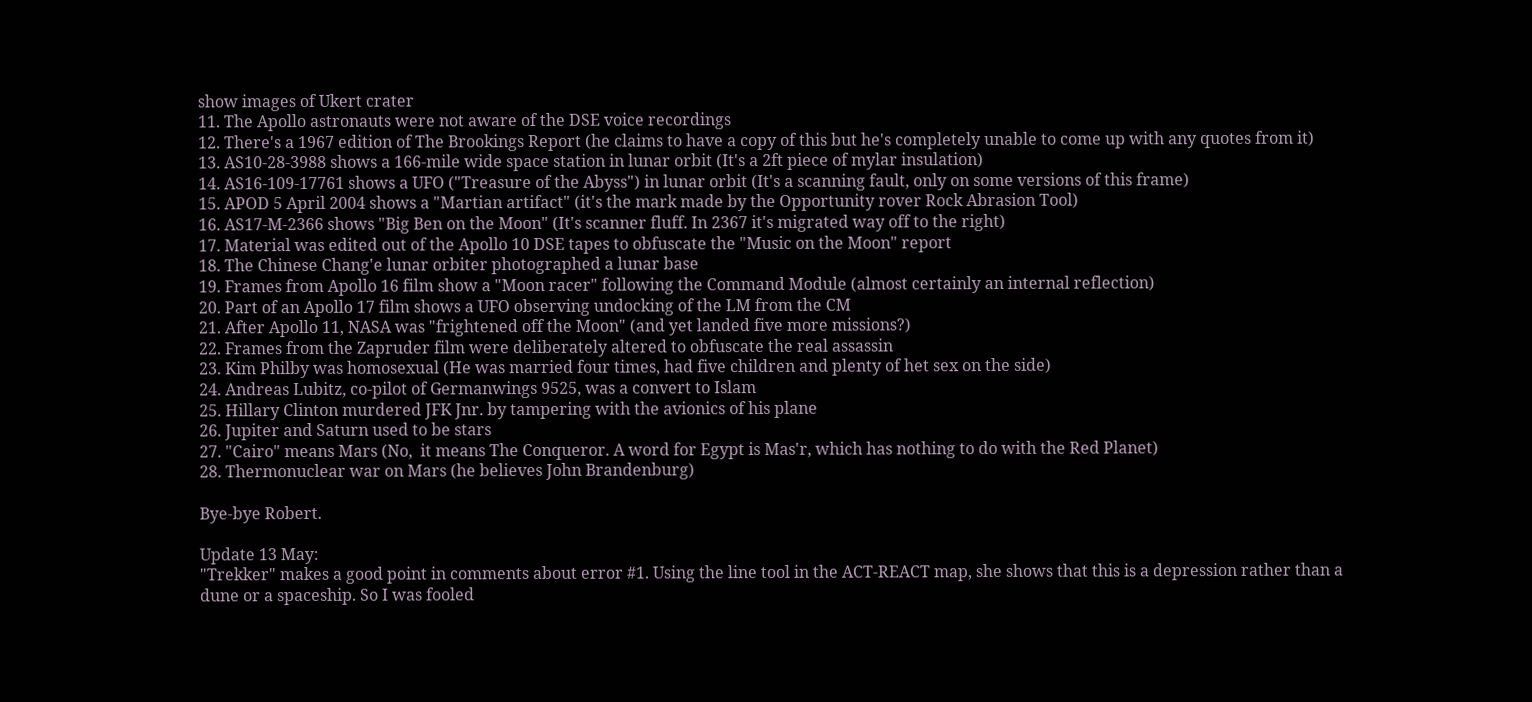show images of Ukert crater
11. The Apollo astronauts were not aware of the DSE voice recordings
12. There's a 1967 edition of The Brookings Report (he claims to have a copy of this but he's completely unable to come up with any quotes from it)
13. AS10-28-3988 shows a 166-mile wide space station in lunar orbit (It's a 2ft piece of mylar insulation)
14. AS16-109-17761 shows a UFO ("Treasure of the Abyss") in lunar orbit (It's a scanning fault, only on some versions of this frame)
15. APOD 5 April 2004 shows a "Martian artifact" (it's the mark made by the Opportunity rover Rock Abrasion Tool)
16. AS17-M-2366 shows "Big Ben on the Moon" (It's scanner fluff. In 2367 it's migrated way off to the right)
17. Material was edited out of the Apollo 10 DSE tapes to obfuscate the "Music on the Moon" report
18. The Chinese Chang'e lunar orbiter photographed a lunar base
19. Frames from Apollo 16 film show a "Moon racer" following the Command Module (almost certainly an internal reflection)
20. Part of an Apollo 17 film shows a UFO observing undocking of the LM from the CM
21. After Apollo 11, NASA was "frightened off the Moon" (and yet landed five more missions?)
22. Frames from the Zapruder film were deliberately altered to obfuscate the real assassin
23. Kim Philby was homosexual (He was married four times, had five children and plenty of het sex on the side)
24. Andreas Lubitz, co-pilot of Germanwings 9525, was a convert to Islam
25. Hillary Clinton murdered JFK Jnr. by tampering with the avionics of his plane
26. Jupiter and Saturn used to be stars
27. "Cairo" means Mars (No,  it means The Conqueror. A word for Egypt is Mas'r, which has nothing to do with the Red Planet)
28. Thermonuclear war on Mars (he believes John Brandenburg)

Bye-bye Robert.

Update 13 May:
"Trekker" makes a good point in comments about error #1. Using the line tool in the ACT-REACT map, she shows that this is a depression rather than a dune or a spaceship. So I was fooled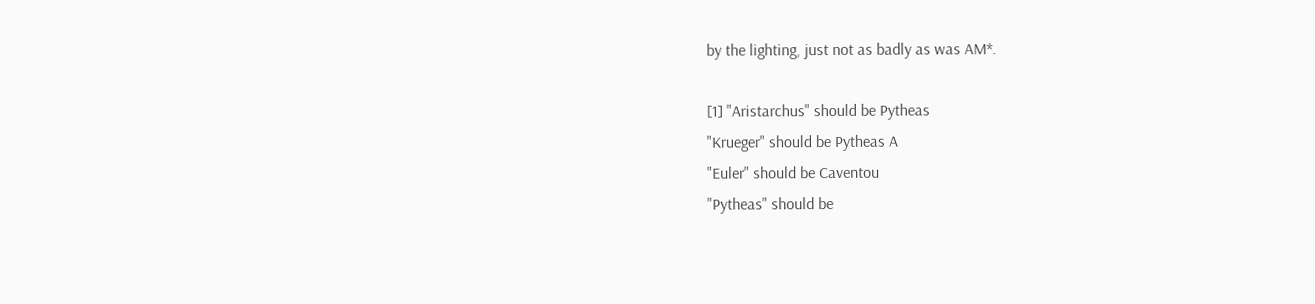by the lighting, just not as badly as was AM*.

[1] "Aristarchus" should be Pytheas
"Krueger" should be Pytheas A
"Euler" should be Caventou
"Pytheas" should be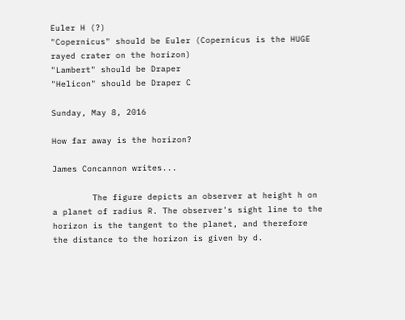Euler H (?)
"Copernicus" should be Euler (Copernicus is the HUGE rayed crater on the horizon)
"Lambert" should be Draper
"Helicon" should be Draper C

Sunday, May 8, 2016

How far away is the horizon?

James Concannon writes...

        The figure depicts an observer at height h on a planet of radius R. The observer's sight line to the horizon is the tangent to the planet, and therefore the distance to the horizon is given by d.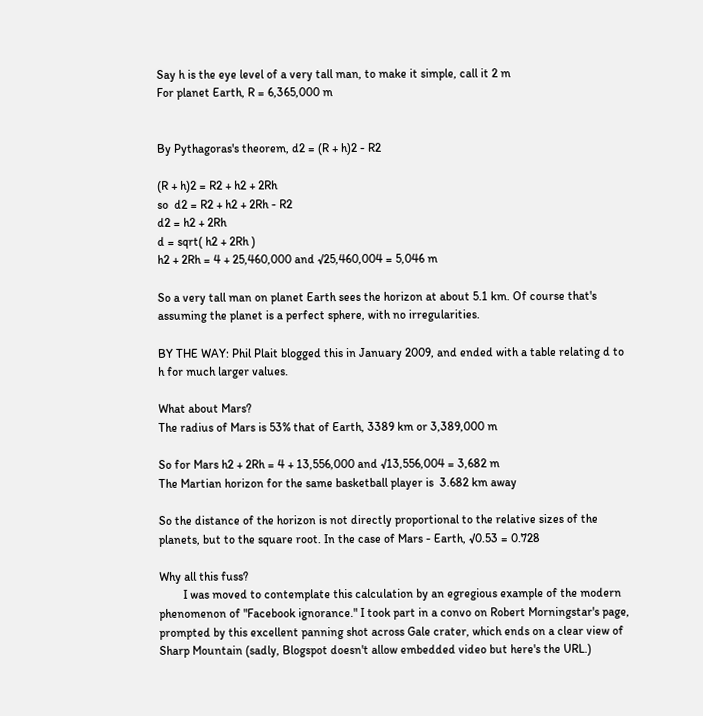Say h is the eye level of a very tall man, to make it simple, call it 2 m
For planet Earth, R = 6,365,000 m


By Pythagoras's theorem, d2 = (R + h)2 - R2

(R + h)2 = R2 + h2 + 2Rh
so  d2 = R2 + h2 + 2Rh - R2
d2 = h2 + 2Rh
d = sqrt( h2 + 2Rh )
h2 + 2Rh = 4 + 25,460,000 and √25,460,004 = 5,046 m

So a very tall man on planet Earth sees the horizon at about 5.1 km. Of course that's assuming the planet is a perfect sphere, with no irregularities.

BY THE WAY: Phil Plait blogged this in January 2009, and ended with a table relating d to h for much larger values.

What about Mars?
The radius of Mars is 53% that of Earth, 3389 km or 3,389,000 m

So for Mars h2 + 2Rh = 4 + 13,556,000 and √13,556,004 = 3,682 m
The Martian horizon for the same basketball player is  3.682 km away

So the distance of the horizon is not directly proportional to the relative sizes of the planets, but to the square root. In the case of Mars - Earth, √0.53 = 0.728

Why all this fuss?
        I was moved to contemplate this calculation by an egregious example of the modern phenomenon of "Facebook ignorance." I took part in a convo on Robert Morningstar's page, prompted by this excellent panning shot across Gale crater, which ends on a clear view of Sharp Mountain (sadly, Blogspot doesn't allow embedded video but here's the URL.)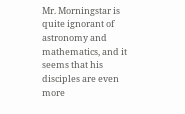Mr. Morningstar is quite ignorant of astronomy and mathematics, and it seems that his disciples are even more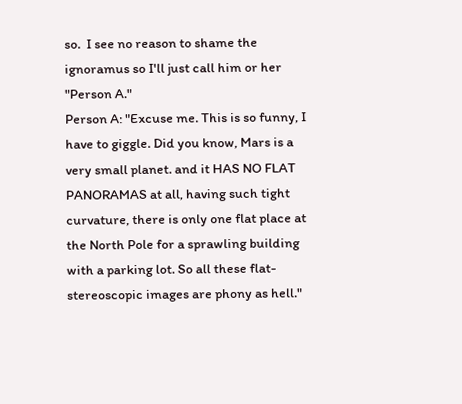so.  I see no reason to shame the ignoramus so I'll just call him or her "Person A."
Person A: "Excuse me. This is so funny, I have to giggle. Did you know, Mars is a very small planet. and it HAS NO FLAT PANORAMAS at all, having such tight curvature, there is only one flat place at the North Pole for a sprawling building with a parking lot. So all these flat-stereoscopic images are phony as hell."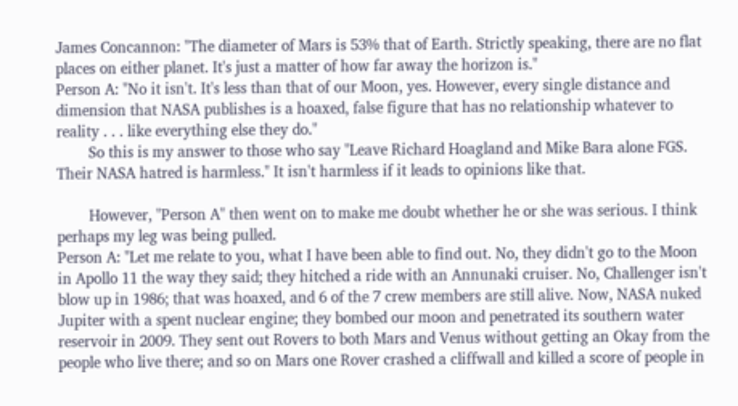James Concannon: "The diameter of Mars is 53% that of Earth. Strictly speaking, there are no flat places on either planet. It's just a matter of how far away the horizon is."
Person A: "No it isn't. It's less than that of our Moon, yes. However, every single distance and dimension that NASA publishes is a hoaxed, false figure that has no relationship whatever to reality . . . like everything else they do."
        So this is my answer to those who say "Leave Richard Hoagland and Mike Bara alone FGS. Their NASA hatred is harmless." It isn't harmless if it leads to opinions like that.

        However, "Person A" then went on to make me doubt whether he or she was serious. I think perhaps my leg was being pulled.
Person A: "Let me relate to you, what I have been able to find out. No, they didn't go to the Moon in Apollo 11 the way they said; they hitched a ride with an Annunaki cruiser. No, Challenger isn't blow up in 1986; that was hoaxed, and 6 of the 7 crew members are still alive. Now, NASA nuked Jupiter with a spent nuclear engine; they bombed our moon and penetrated its southern water reservoir in 2009. They sent out Rovers to both Mars and Venus without getting an Okay from the people who live there; and so on Mars one Rover crashed a cliffwall and killed a score of people in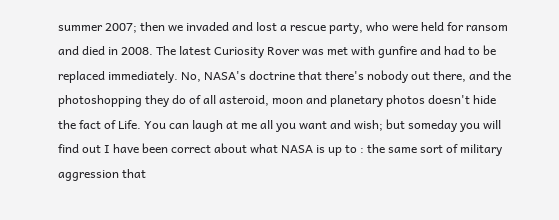summer 2007; then we invaded and lost a rescue party, who were held for ransom and died in 2008. The latest Curiosity Rover was met with gunfire and had to be replaced immediately. No, NASA's doctrine that there's nobody out there, and the photoshopping they do of all asteroid, moon and planetary photos doesn't hide the fact of Life. You can laugh at me all you want and wish; but someday you will find out I have been correct about what NASA is up to : the same sort of military aggression that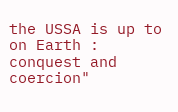the USSA is up to on Earth : conquest and coercion"